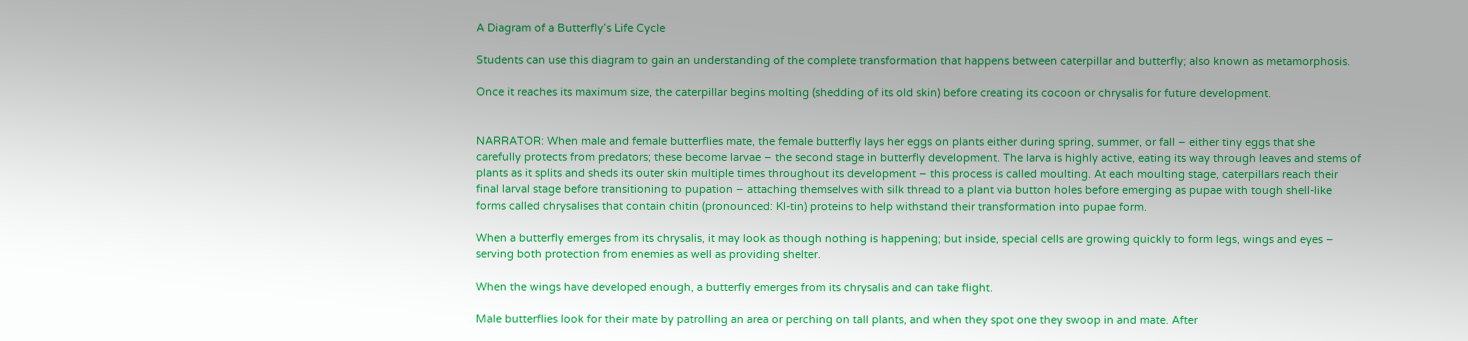A Diagram of a Butterfly’s Life Cycle

Students can use this diagram to gain an understanding of the complete transformation that happens between caterpillar and butterfly; also known as metamorphosis.

Once it reaches its maximum size, the caterpillar begins molting (shedding of its old skin) before creating its cocoon or chrysalis for future development.


NARRATOR: When male and female butterflies mate, the female butterfly lays her eggs on plants either during spring, summer, or fall – either tiny eggs that she carefully protects from predators; these become larvae – the second stage in butterfly development. The larva is highly active, eating its way through leaves and stems of plants as it splits and sheds its outer skin multiple times throughout its development – this process is called moulting. At each moulting stage, caterpillars reach their final larval stage before transitioning to pupation – attaching themselves with silk thread to a plant via button holes before emerging as pupae with tough shell-like forms called chrysalises that contain chitin (pronounced: KI-tin) proteins to help withstand their transformation into pupae form.

When a butterfly emerges from its chrysalis, it may look as though nothing is happening; but inside, special cells are growing quickly to form legs, wings and eyes – serving both protection from enemies as well as providing shelter.

When the wings have developed enough, a butterfly emerges from its chrysalis and can take flight.

Male butterflies look for their mate by patrolling an area or perching on tall plants, and when they spot one they swoop in and mate. After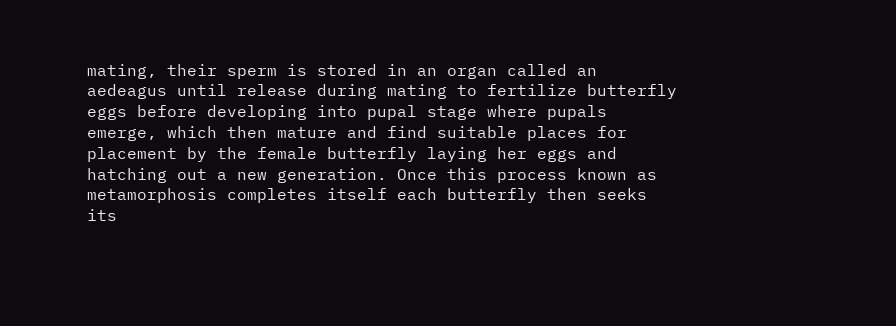mating, their sperm is stored in an organ called an aedeagus until release during mating to fertilize butterfly eggs before developing into pupal stage where pupals emerge, which then mature and find suitable places for placement by the female butterfly laying her eggs and hatching out a new generation. Once this process known as metamorphosis completes itself each butterfly then seeks its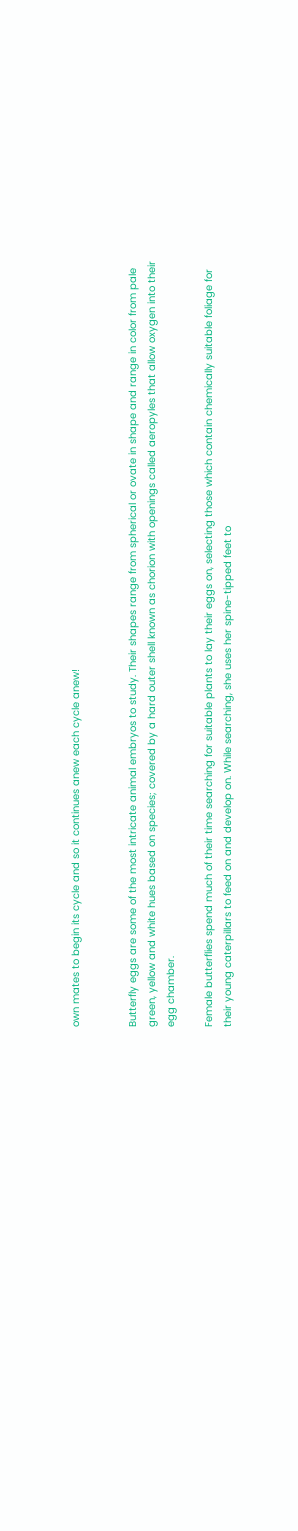own mates to begin its cycle and so it continues anew each cycle anew!


Butterfly eggs are some of the most intricate animal embryos to study. Their shapes range from spherical or ovate in shape and range in color from pale green, yellow and white hues based on species; covered by a hard outer shell known as chorion with openings called aeropyles that allow oxygen into their egg chamber.

Female butterflies spend much of their time searching for suitable plants to lay their eggs on, selecting those which contain chemically suitable foliage for their young caterpillars to feed on and develop on. While searching, she uses her spine-tipped feet to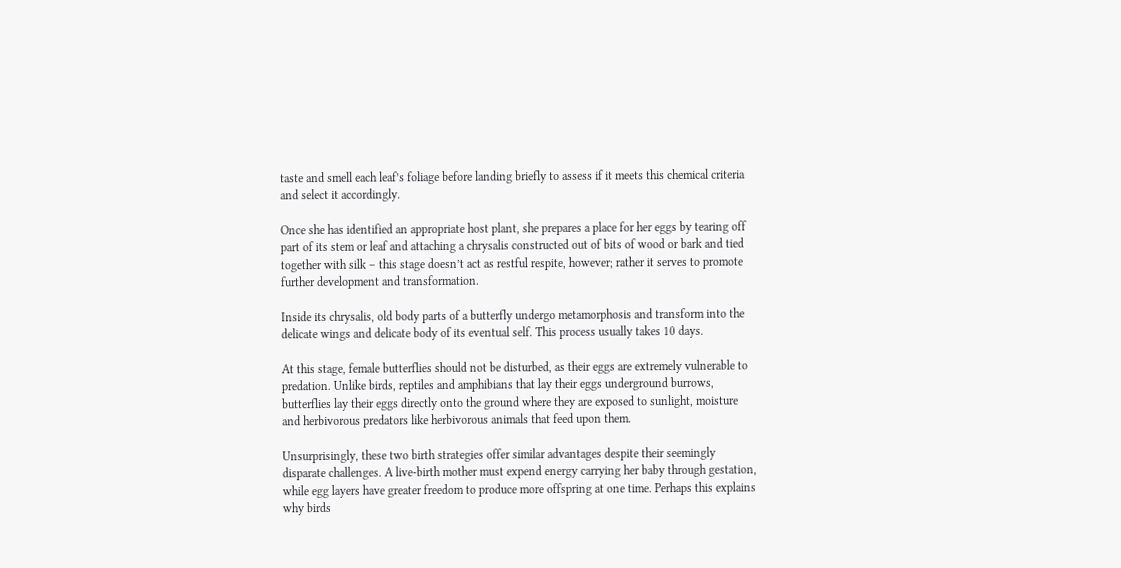taste and smell each leaf’s foliage before landing briefly to assess if it meets this chemical criteria and select it accordingly.

Once she has identified an appropriate host plant, she prepares a place for her eggs by tearing off part of its stem or leaf and attaching a chrysalis constructed out of bits of wood or bark and tied together with silk – this stage doesn’t act as restful respite, however; rather it serves to promote further development and transformation.

Inside its chrysalis, old body parts of a butterfly undergo metamorphosis and transform into the delicate wings and delicate body of its eventual self. This process usually takes 10 days.

At this stage, female butterflies should not be disturbed, as their eggs are extremely vulnerable to predation. Unlike birds, reptiles and amphibians that lay their eggs underground burrows, butterflies lay their eggs directly onto the ground where they are exposed to sunlight, moisture and herbivorous predators like herbivorous animals that feed upon them.

Unsurprisingly, these two birth strategies offer similar advantages despite their seemingly disparate challenges. A live-birth mother must expend energy carrying her baby through gestation, while egg layers have greater freedom to produce more offspring at one time. Perhaps this explains why birds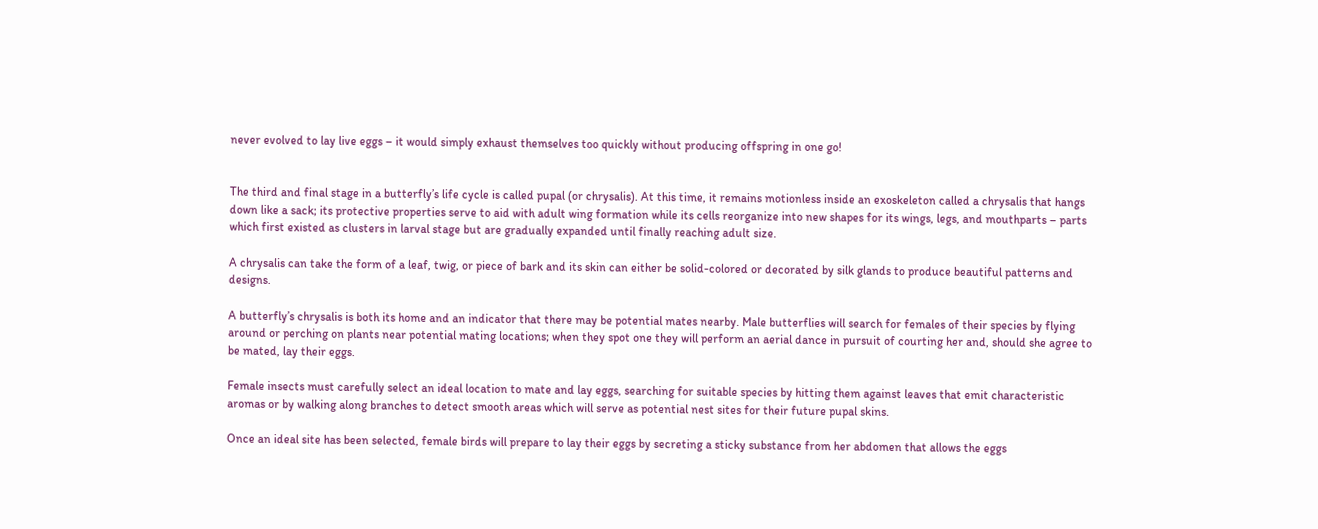never evolved to lay live eggs – it would simply exhaust themselves too quickly without producing offspring in one go!


The third and final stage in a butterfly’s life cycle is called pupal (or chrysalis). At this time, it remains motionless inside an exoskeleton called a chrysalis that hangs down like a sack; its protective properties serve to aid with adult wing formation while its cells reorganize into new shapes for its wings, legs, and mouthparts – parts which first existed as clusters in larval stage but are gradually expanded until finally reaching adult size.

A chrysalis can take the form of a leaf, twig, or piece of bark and its skin can either be solid-colored or decorated by silk glands to produce beautiful patterns and designs.

A butterfly’s chrysalis is both its home and an indicator that there may be potential mates nearby. Male butterflies will search for females of their species by flying around or perching on plants near potential mating locations; when they spot one they will perform an aerial dance in pursuit of courting her and, should she agree to be mated, lay their eggs.

Female insects must carefully select an ideal location to mate and lay eggs, searching for suitable species by hitting them against leaves that emit characteristic aromas or by walking along branches to detect smooth areas which will serve as potential nest sites for their future pupal skins.

Once an ideal site has been selected, female birds will prepare to lay their eggs by secreting a sticky substance from her abdomen that allows the eggs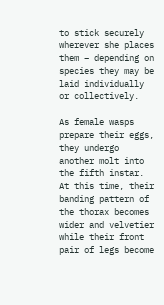to stick securely wherever she places them – depending on species they may be laid individually or collectively.

As female wasps prepare their eggs, they undergo another molt into the fifth instar. At this time, their banding pattern of the thorax becomes wider and velvetier while their front pair of legs become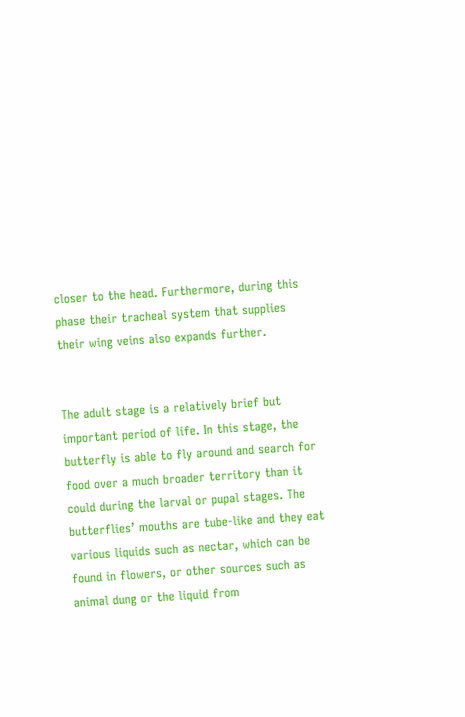closer to the head. Furthermore, during this phase their tracheal system that supplies their wing veins also expands further.


The adult stage is a relatively brief but important period of life. In this stage, the butterfly is able to fly around and search for food over a much broader territory than it could during the larval or pupal stages. The butterflies’ mouths are tube-like and they eat various liquids such as nectar, which can be found in flowers, or other sources such as animal dung or the liquid from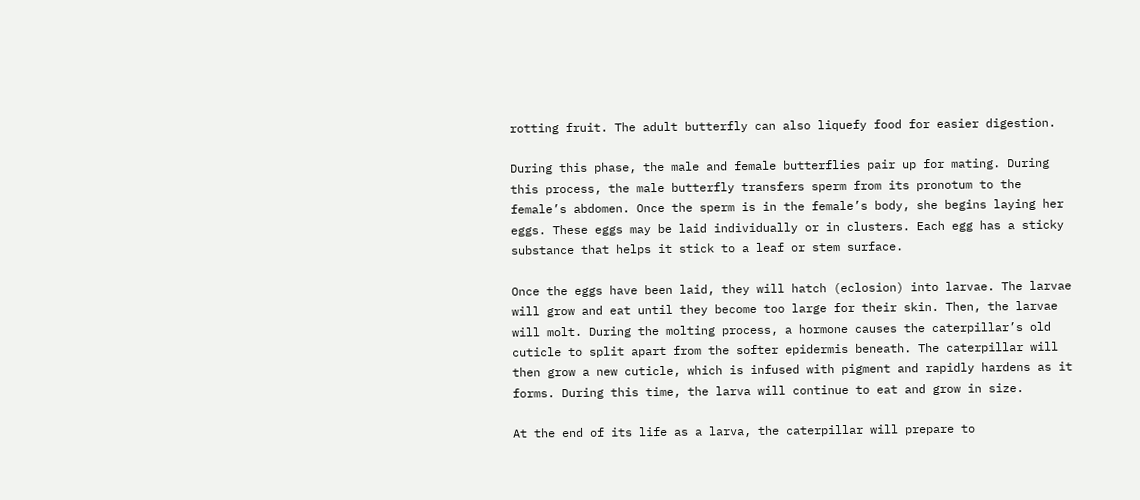rotting fruit. The adult butterfly can also liquefy food for easier digestion.

During this phase, the male and female butterflies pair up for mating. During this process, the male butterfly transfers sperm from its pronotum to the female’s abdomen. Once the sperm is in the female’s body, she begins laying her eggs. These eggs may be laid individually or in clusters. Each egg has a sticky substance that helps it stick to a leaf or stem surface.

Once the eggs have been laid, they will hatch (eclosion) into larvae. The larvae will grow and eat until they become too large for their skin. Then, the larvae will molt. During the molting process, a hormone causes the caterpillar’s old cuticle to split apart from the softer epidermis beneath. The caterpillar will then grow a new cuticle, which is infused with pigment and rapidly hardens as it forms. During this time, the larva will continue to eat and grow in size.

At the end of its life as a larva, the caterpillar will prepare to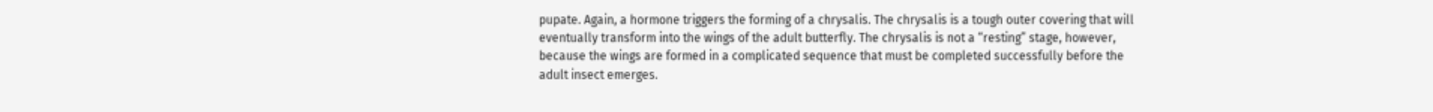pupate. Again, a hormone triggers the forming of a chrysalis. The chrysalis is a tough outer covering that will eventually transform into the wings of the adult butterfly. The chrysalis is not a “resting” stage, however, because the wings are formed in a complicated sequence that must be completed successfully before the adult insect emerges.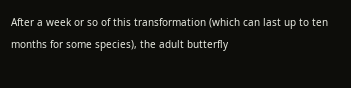After a week or so of this transformation (which can last up to ten months for some species), the adult butterfly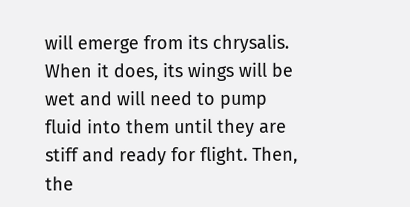will emerge from its chrysalis. When it does, its wings will be wet and will need to pump fluid into them until they are stiff and ready for flight. Then, the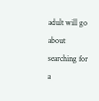adult will go about searching for a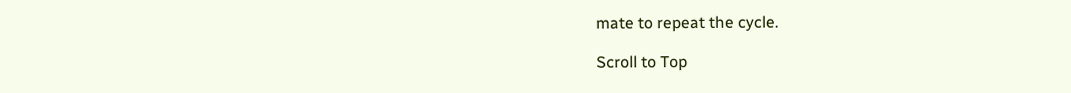mate to repeat the cycle.

Scroll to Top